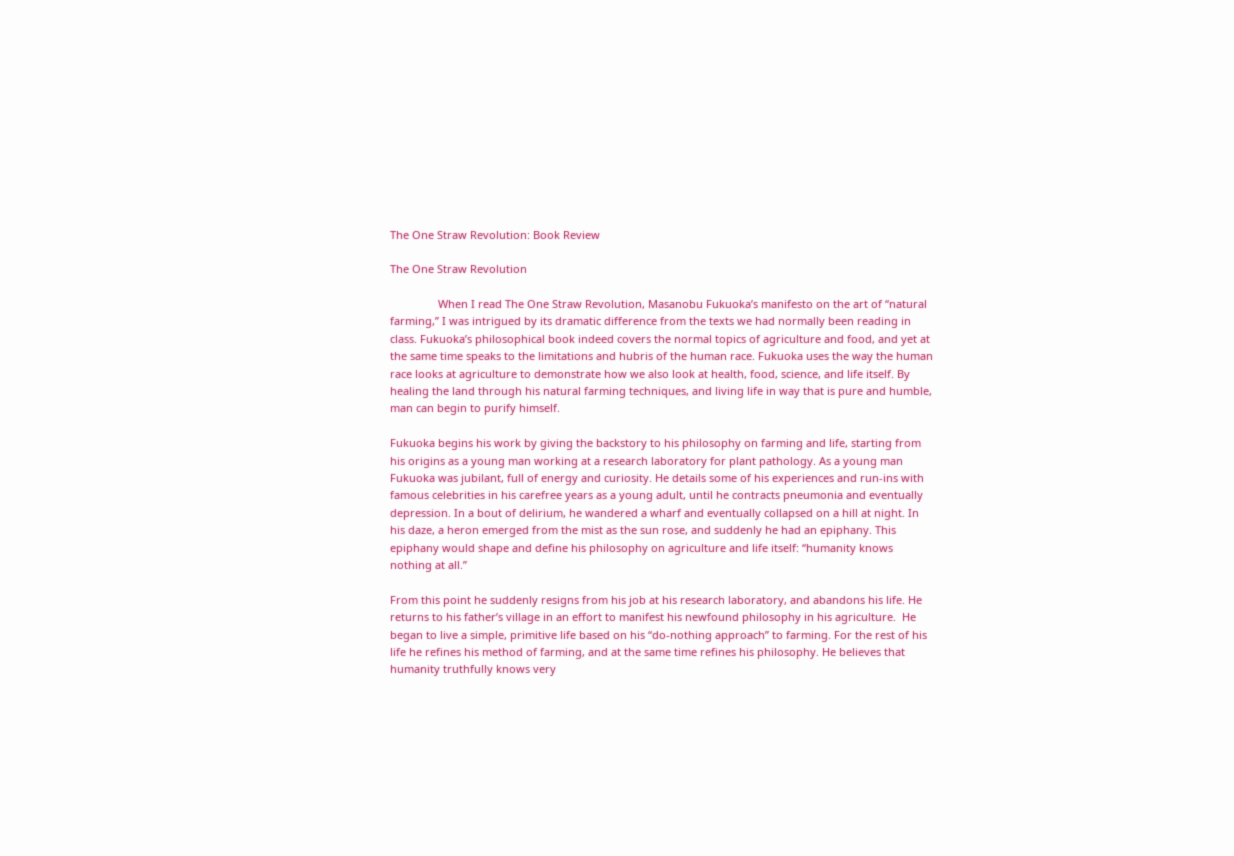The One Straw Revolution: Book Review

The One Straw Revolution

                When I read The One Straw Revolution, Masanobu Fukuoka’s manifesto on the art of “natural farming,” I was intrigued by its dramatic difference from the texts we had normally been reading in class. Fukuoka’s philosophical book indeed covers the normal topics of agriculture and food, and yet at the same time speaks to the limitations and hubris of the human race. Fukuoka uses the way the human race looks at agriculture to demonstrate how we also look at health, food, science, and life itself. By healing the land through his natural farming techniques, and living life in way that is pure and humble, man can begin to purify himself.

Fukuoka begins his work by giving the backstory to his philosophy on farming and life, starting from his origins as a young man working at a research laboratory for plant pathology. As a young man Fukuoka was jubilant, full of energy and curiosity. He details some of his experiences and run-ins with famous celebrities in his carefree years as a young adult, until he contracts pneumonia and eventually depression. In a bout of delirium, he wandered a wharf and eventually collapsed on a hill at night. In his daze, a heron emerged from the mist as the sun rose, and suddenly he had an epiphany. This epiphany would shape and define his philosophy on agriculture and life itself: “humanity knows nothing at all.”

From this point he suddenly resigns from his job at his research laboratory, and abandons his life. He returns to his father’s village in an effort to manifest his newfound philosophy in his agriculture.  He began to live a simple, primitive life based on his “do-nothing approach” to farming. For the rest of his life he refines his method of farming, and at the same time refines his philosophy. He believes that humanity truthfully knows very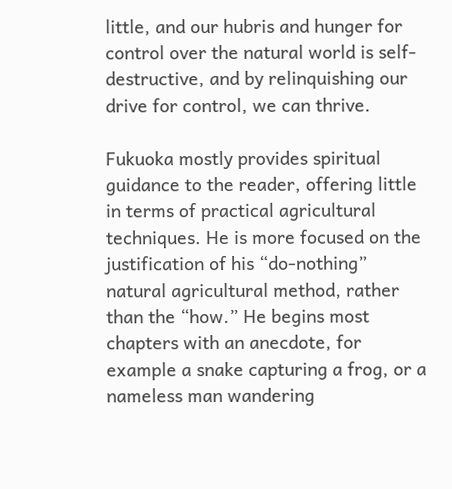little, and our hubris and hunger for control over the natural world is self-destructive, and by relinquishing our drive for control, we can thrive.

Fukuoka mostly provides spiritual guidance to the reader, offering little in terms of practical agricultural techniques. He is more focused on the justification of his “do-nothing” natural agricultural method, rather than the “how.” He begins most chapters with an anecdote, for example a snake capturing a frog, or a nameless man wandering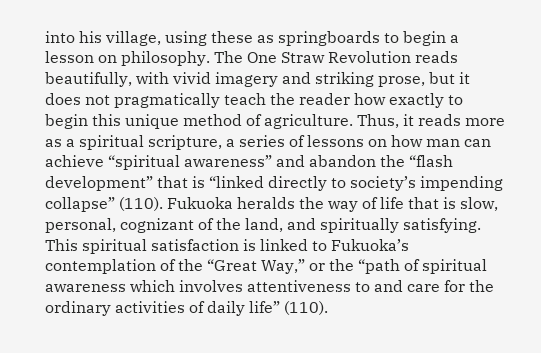into his village, using these as springboards to begin a lesson on philosophy. The One Straw Revolution reads beautifully, with vivid imagery and striking prose, but it does not pragmatically teach the reader how exactly to begin this unique method of agriculture. Thus, it reads more as a spiritual scripture, a series of lessons on how man can achieve “spiritual awareness” and abandon the “flash development” that is “linked directly to society’s impending collapse” (110). Fukuoka heralds the way of life that is slow, personal, cognizant of the land, and spiritually satisfying. This spiritual satisfaction is linked to Fukuoka’s contemplation of the “Great Way,” or the “path of spiritual awareness which involves attentiveness to and care for the ordinary activities of daily life” (110).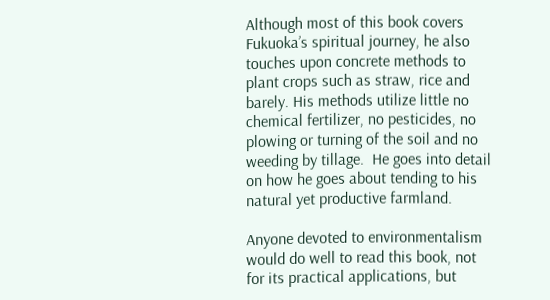Although most of this book covers Fukuoka’s spiritual journey, he also touches upon concrete methods to plant crops such as straw, rice and barely. His methods utilize little no chemical fertilizer, no pesticides, no plowing or turning of the soil and no weeding by tillage.  He goes into detail on how he goes about tending to his natural yet productive farmland.

Anyone devoted to environmentalism would do well to read this book, not for its practical applications, but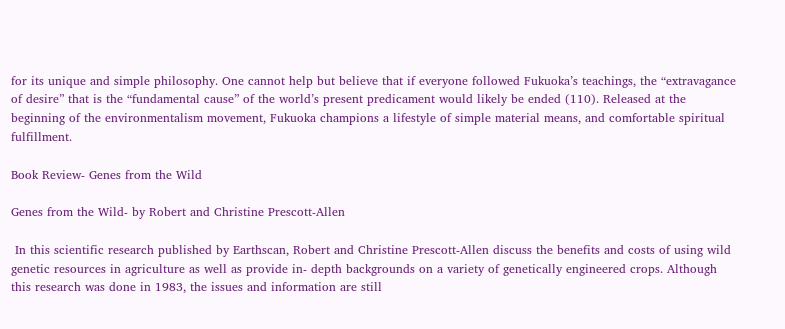for its unique and simple philosophy. One cannot help but believe that if everyone followed Fukuoka’s teachings, the “extravagance of desire” that is the “fundamental cause” of the world’s present predicament would likely be ended (110). Released at the beginning of the environmentalism movement, Fukuoka champions a lifestyle of simple material means, and comfortable spiritual fulfillment.

Book Review- Genes from the Wild

Genes from the Wild- by Robert and Christine Prescott-Allen

 In this scientific research published by Earthscan, Robert and Christine Prescott-Allen discuss the benefits and costs of using wild genetic resources in agriculture as well as provide in- depth backgrounds on a variety of genetically engineered crops. Although this research was done in 1983, the issues and information are still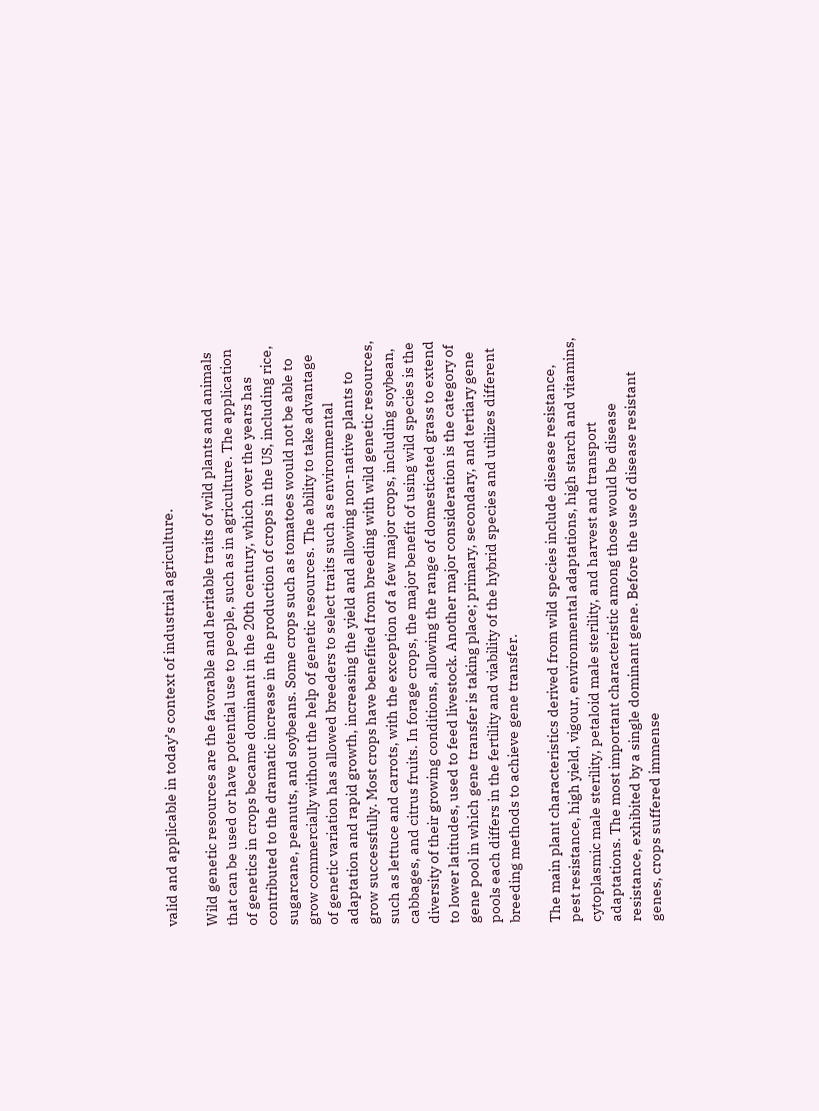valid and applicable in today’s context of industrial agriculture.

Wild genetic resources are the favorable and heritable traits of wild plants and animals that can be used or have potential use to people, such as in agriculture. The application of genetics in crops became dominant in the 20th century, which over the years has contributed to the dramatic increase in the production of crops in the US, including rice, sugarcane, peanuts, and soybeans. Some crops such as tomatoes would not be able to grow commercially without the help of genetic resources. The ability to take advantage of genetic variation has allowed breeders to select traits such as environmental adaptation and rapid growth, increasing the yield and allowing non-native plants to grow successfully. Most crops have benefited from breeding with wild genetic resources, such as lettuce and carrots, with the exception of a few major crops, including soybean, cabbages, and citrus fruits. In forage crops, the major benefit of using wild species is the diversity of their growing conditions, allowing the range of domesticated grass to extend to lower latitudes, used to feed livestock. Another major consideration is the category of gene pool in which gene transfer is taking place; primary, secondary, and tertiary gene pools each differs in the fertility and viability of the hybrid species and utilizes different breeding methods to achieve gene transfer.

The main plant characteristics derived from wild species include disease resistance, pest resistance, high yield, vigour, environmental adaptations, high starch and vitamins, cytoplasmic male sterility, petaloid male sterility, and harvest and transport adaptations. The most important characteristic among those would be disease resistance, exhibited by a single dominant gene. Before the use of disease resistant genes, crops suffered immense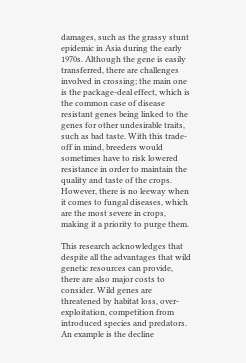damages, such as the grassy stunt epidemic in Asia during the early 1970s. Although the gene is easily transferred, there are challenges involved in crossing; the main one is the package-deal effect, which is the common case of disease resistant genes being linked to the genes for other undesirable traits, such as bad taste. With this trade-off in mind, breeders would sometimes have to risk lowered resistance in order to maintain the quality and taste of the crops. However, there is no leeway when it comes to fungal diseases, which are the most severe in crops, making it a priority to purge them.

This research acknowledges that despite all the advantages that wild genetic resources can provide, there are also major costs to consider. Wild genes are threatened by habitat loss, over-exploitation, competition from introduced species and predators. An example is the decline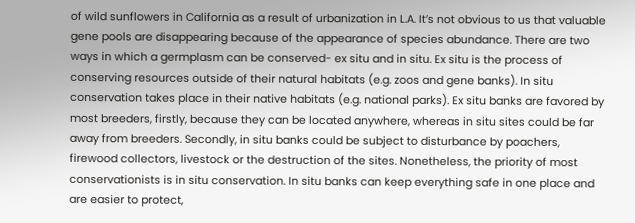of wild sunflowers in California as a result of urbanization in L.A. It’s not obvious to us that valuable gene pools are disappearing because of the appearance of species abundance. There are two ways in which a germplasm can be conserved- ex situ and in situ. Ex situ is the process of conserving resources outside of their natural habitats (e.g. zoos and gene banks). In situ conservation takes place in their native habitats (e.g. national parks). Ex situ banks are favored by most breeders, firstly, because they can be located anywhere, whereas in situ sites could be far away from breeders. Secondly, in situ banks could be subject to disturbance by poachers, firewood collectors, livestock or the destruction of the sites. Nonetheless, the priority of most conservationists is in situ conservation. In situ banks can keep everything safe in one place and are easier to protect,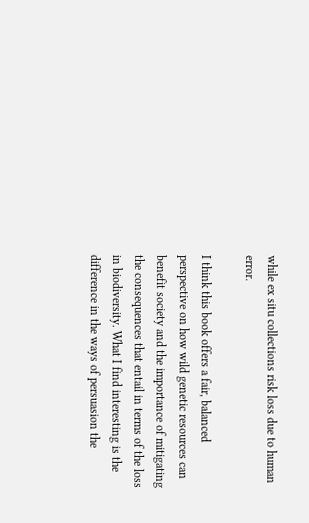while ex situ collections risk loss due to human error.

I think this book offers a fair, balanced perspective on how wild genetic resources can benefit society and the importance of mitigating the consequences that entail in terms of the loss in biodiversity. What I find interesting is the difference in the ways of persuasion the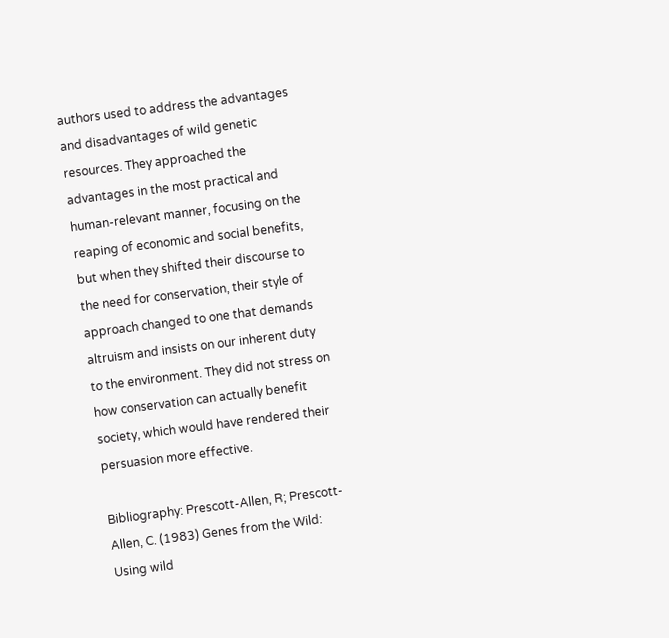authors used to address the advantages and disadvantages of wild genetic resources. They approached the advantages in the most practical and human-relevant manner, focusing on the reaping of economic and social benefits, but when they shifted their discourse to the need for conservation, their style of approach changed to one that demands altruism and insists on our inherent duty to the environment. They did not stress on how conservation can actually benefit society, which would have rendered their persuasion more effective.

Bibliography: Prescott-Allen, R; Prescott-Allen, C. (1983) Genes from the Wild: Using wild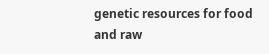genetic resources for food and raw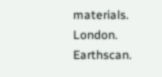materials. London. Earthscan.